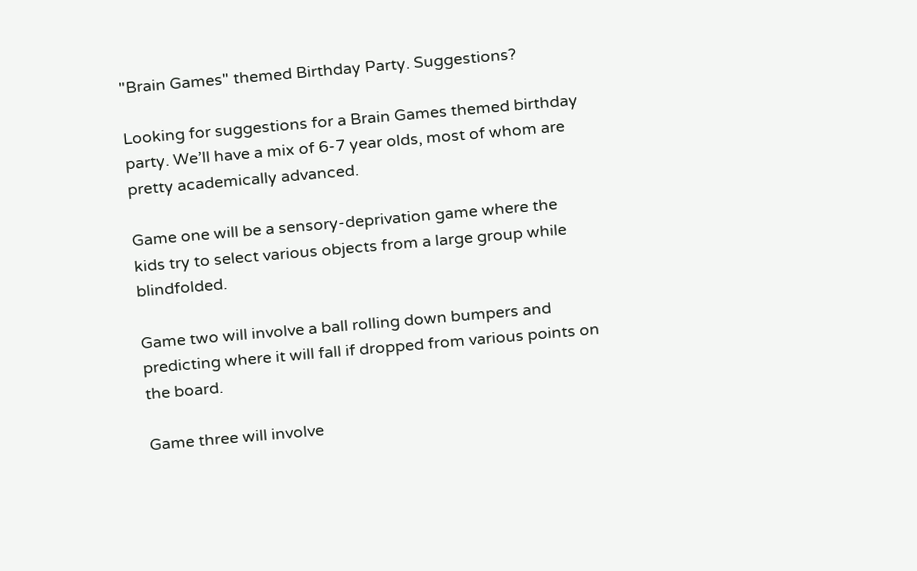"Brain Games" themed Birthday Party. Suggestions?

Looking for suggestions for a Brain Games themed birthday party. We’ll have a mix of 6-7 year olds, most of whom are pretty academically advanced.

Game one will be a sensory-deprivation game where the kids try to select various objects from a large group while blindfolded.

Game two will involve a ball rolling down bumpers and predicting where it will fall if dropped from various points on the board.

Game three will involve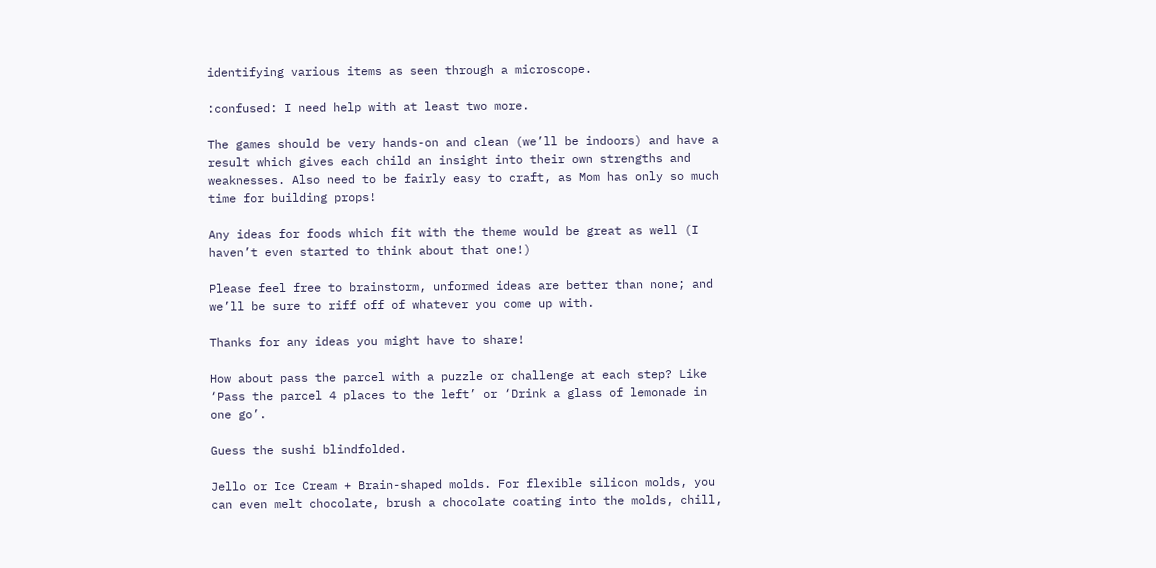identifying various items as seen through a microscope.

:confused: I need help with at least two more.

The games should be very hands-on and clean (we’ll be indoors) and have a result which gives each child an insight into their own strengths and weaknesses. Also need to be fairly easy to craft, as Mom has only so much time for building props!

Any ideas for foods which fit with the theme would be great as well (I haven’t even started to think about that one!)

Please feel free to brainstorm, unformed ideas are better than none; and we’ll be sure to riff off of whatever you come up with.

Thanks for any ideas you might have to share!

How about pass the parcel with a puzzle or challenge at each step? Like ‘Pass the parcel 4 places to the left’ or ‘Drink a glass of lemonade in one go’.

Guess the sushi blindfolded.

Jello or Ice Cream + Brain-shaped molds. For flexible silicon molds, you can even melt chocolate, brush a chocolate coating into the molds, chill,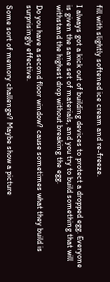fill with slightly softened ice cream and re-freeze.

I always got a kick out of building devices to protect a dropped egg. Everyone is given the same set of materials, and you try to build something that will withstand the highest drop without breaking the egg.

Do you have a second floor window? cause sometimes what they build is surprisingly effective.

Some sort of memory challenge? Maybe show a picture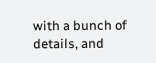with a bunch of details, and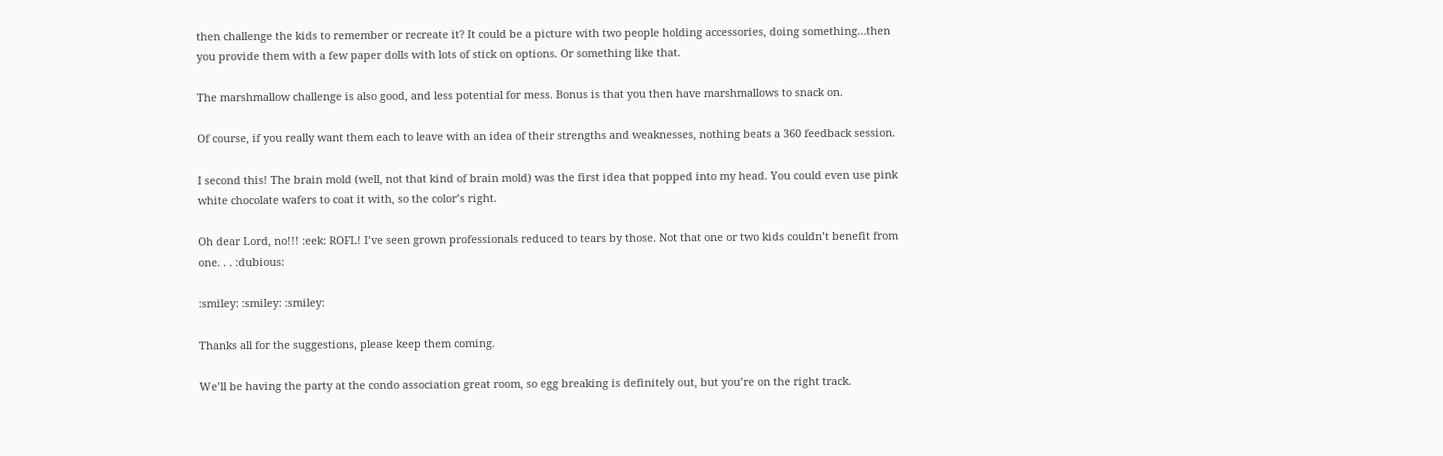then challenge the kids to remember or recreate it? It could be a picture with two people holding accessories, doing something…then you provide them with a few paper dolls with lots of stick on options. Or something like that.

The marshmallow challenge is also good, and less potential for mess. Bonus is that you then have marshmallows to snack on.

Of course, if you really want them each to leave with an idea of their strengths and weaknesses, nothing beats a 360 feedback session.

I second this! The brain mold (well, not that kind of brain mold) was the first idea that popped into my head. You could even use pink white chocolate wafers to coat it with, so the color’s right.

Oh dear Lord, no!!! :eek: ROFL! I’ve seen grown professionals reduced to tears by those. Not that one or two kids couldn’t benefit from one. . . :dubious:

:smiley: :smiley: :smiley:

Thanks all for the suggestions, please keep them coming.

We’ll be having the party at the condo association great room, so egg breaking is definitely out, but you’re on the right track.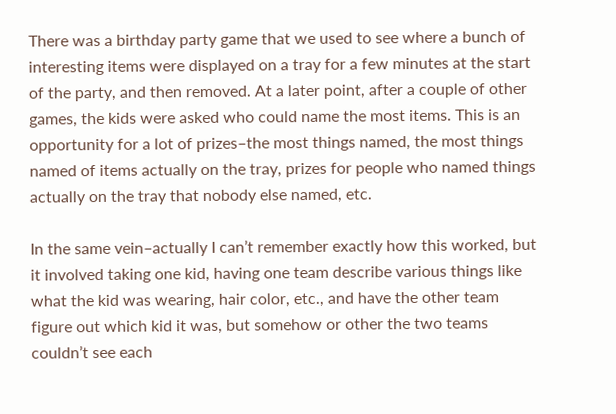There was a birthday party game that we used to see where a bunch of interesting items were displayed on a tray for a few minutes at the start of the party, and then removed. At a later point, after a couple of other games, the kids were asked who could name the most items. This is an opportunity for a lot of prizes–the most things named, the most things named of items actually on the tray, prizes for people who named things actually on the tray that nobody else named, etc.

In the same vein–actually I can’t remember exactly how this worked, but it involved taking one kid, having one team describe various things like what the kid was wearing, hair color, etc., and have the other team figure out which kid it was, but somehow or other the two teams couldn’t see each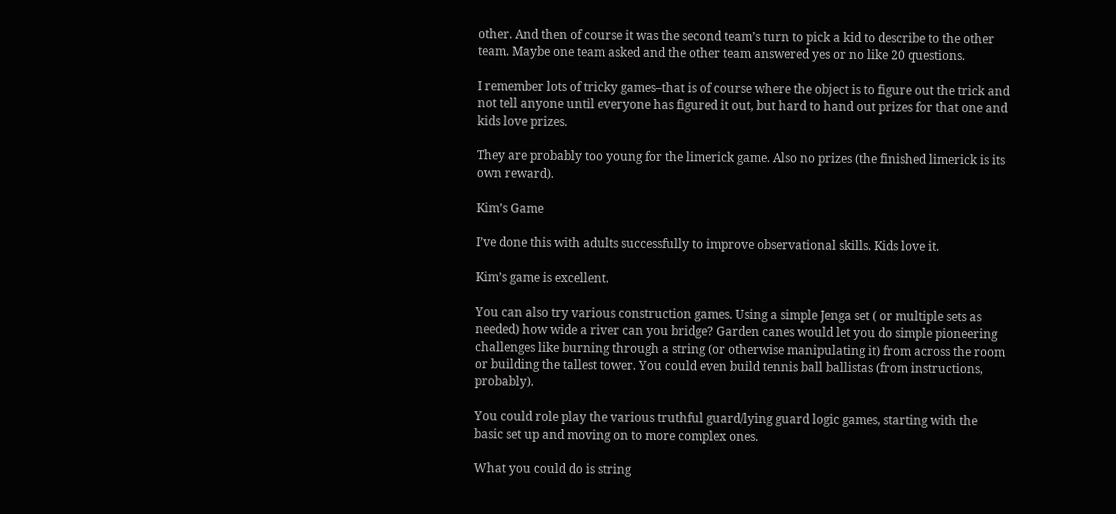other. And then of course it was the second team’s turn to pick a kid to describe to the other team. Maybe one team asked and the other team answered yes or no like 20 questions.

I remember lots of tricky games–that is of course where the object is to figure out the trick and not tell anyone until everyone has figured it out, but hard to hand out prizes for that one and kids love prizes.

They are probably too young for the limerick game. Also no prizes (the finished limerick is its own reward).

Kim’s Game

I’ve done this with adults successfully to improve observational skills. Kids love it.

Kim’s game is excellent.

You can also try various construction games. Using a simple Jenga set ( or multiple sets as needed) how wide a river can you bridge? Garden canes would let you do simple pioneering challenges like burning through a string (or otherwise manipulating it) from across the room or building the tallest tower. You could even build tennis ball ballistas (from instructions, probably).

You could role play the various truthful guard/lying guard logic games, starting with the basic set up and moving on to more complex ones.

What you could do is string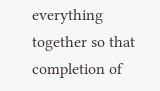everything together so that completion of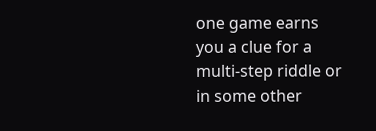one game earns you a clue for a multi-step riddle or in some other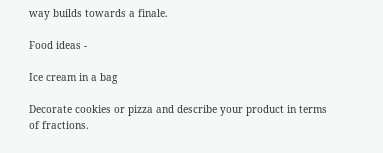way builds towards a finale.

Food ideas -

Ice cream in a bag

Decorate cookies or pizza and describe your product in terms of fractions.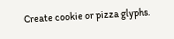Create cookie or pizza glyphs.